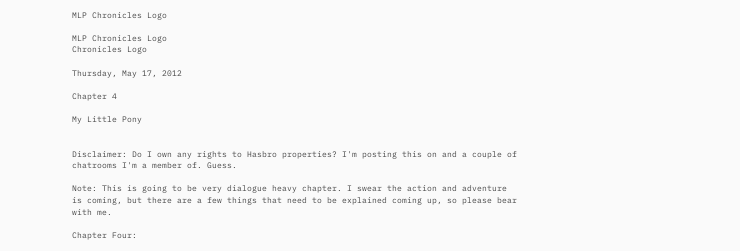MLP Chronicles Logo

MLP Chronicles Logo
Chronicles Logo

Thursday, May 17, 2012

Chapter 4

My Little Pony


Disclaimer: Do I own any rights to Hasbro properties? I'm posting this on and a couple of chatrooms I'm a member of. Guess.

Note: This is going to be very dialogue heavy chapter. I swear the action and adventure is coming, but there are a few things that need to be explained coming up, so please bear with me.

Chapter Four: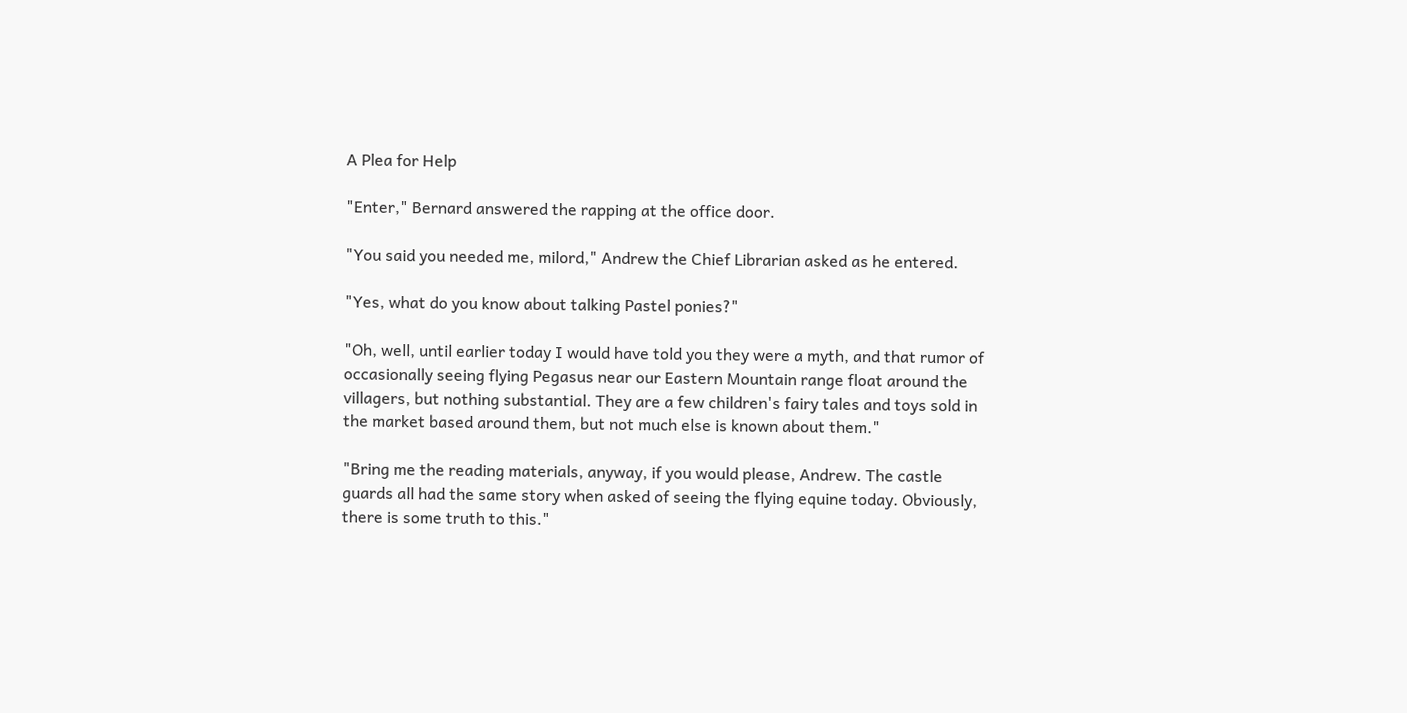A Plea for Help

"Enter," Bernard answered the rapping at the office door.

"You said you needed me, milord," Andrew the Chief Librarian asked as he entered.

"Yes, what do you know about talking Pastel ponies?"

"Oh, well, until earlier today I would have told you they were a myth, and that rumor of occasionally seeing flying Pegasus near our Eastern Mountain range float around the villagers, but nothing substantial. They are a few children's fairy tales and toys sold in the market based around them, but not much else is known about them."

"Bring me the reading materials, anyway, if you would please, Andrew. The castle guards all had the same story when asked of seeing the flying equine today. Obviously, there is some truth to this."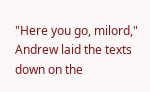"Here you go, milord," Andrew laid the texts down on the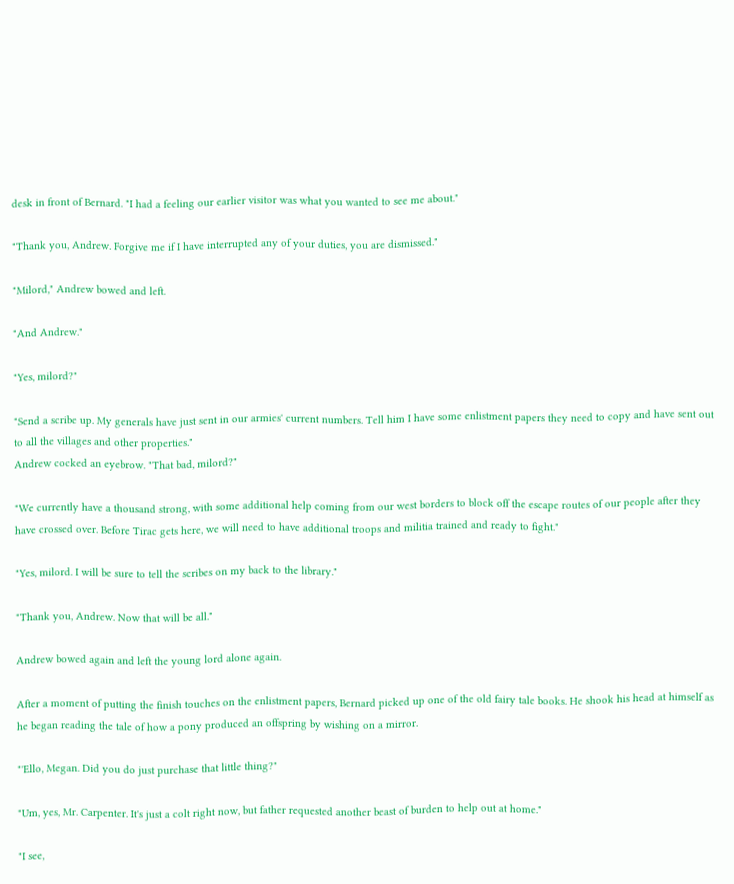desk in front of Bernard. "I had a feeling our earlier visitor was what you wanted to see me about."

"Thank you, Andrew. Forgive me if I have interrupted any of your duties, you are dismissed."

"Milord," Andrew bowed and left.

"And Andrew."

"Yes, milord?"

"Send a scribe up. My generals have just sent in our armies' current numbers. Tell him I have some enlistment papers they need to copy and have sent out to all the villages and other properties."
Andrew cocked an eyebrow. "That bad, milord?"

"We currently have a thousand strong, with some additional help coming from our west borders to block off the escape routes of our people after they have crossed over. Before Tirac gets here, we will need to have additional troops and militia trained and ready to fight."

"Yes, milord. I will be sure to tell the scribes on my back to the library."

"Thank you, Andrew. Now that will be all."

Andrew bowed again and left the young lord alone again.

After a moment of putting the finish touches on the enlistment papers, Bernard picked up one of the old fairy tale books. He shook his head at himself as he began reading the tale of how a pony produced an offspring by wishing on a mirror.

"'Ello, Megan. Did you do just purchase that little thing?"

"Um, yes, Mr. Carpenter. It's just a colt right now, but father requested another beast of burden to help out at home."

"I see,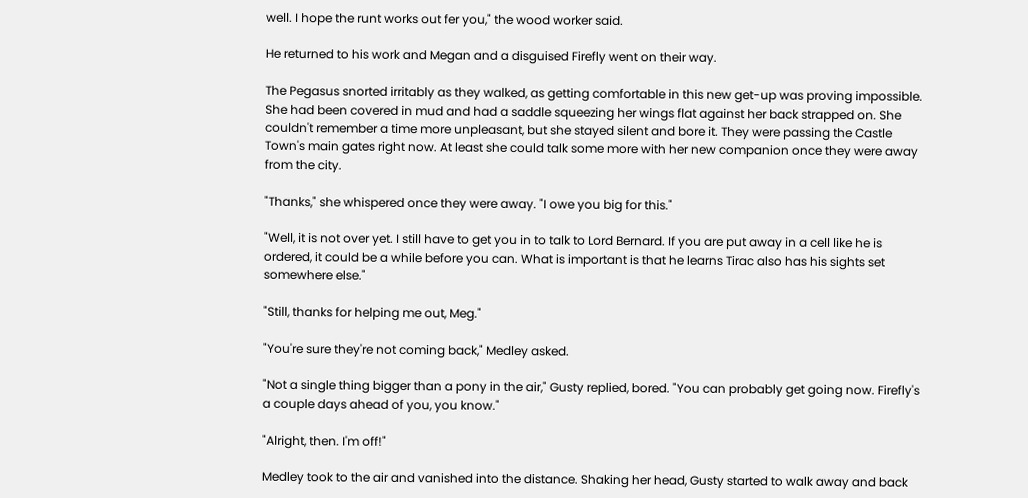well. I hope the runt works out fer you," the wood worker said.

He returned to his work and Megan and a disguised Firefly went on their way.

The Pegasus snorted irritably as they walked, as getting comfortable in this new get-up was proving impossible. She had been covered in mud and had a saddle squeezing her wings flat against her back strapped on. She couldn't remember a time more unpleasant, but she stayed silent and bore it. They were passing the Castle Town's main gates right now. At least she could talk some more with her new companion once they were away from the city.

"Thanks," she whispered once they were away. "I owe you big for this."

"Well, it is not over yet. I still have to get you in to talk to Lord Bernard. If you are put away in a cell like he is ordered, it could be a while before you can. What is important is that he learns Tirac also has his sights set somewhere else."

"Still, thanks for helping me out, Meg."

"You're sure they're not coming back," Medley asked.

"Not a single thing bigger than a pony in the air," Gusty replied, bored. "You can probably get going now. Firefly's a couple days ahead of you, you know."

"Alright, then. I'm off!"

Medley took to the air and vanished into the distance. Shaking her head, Gusty started to walk away and back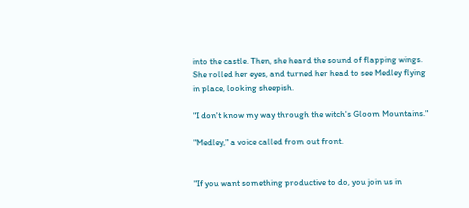into the castle. Then, she heard the sound of flapping wings. She rolled her eyes, and turned her head to see Medley flying in place, looking sheepish.

"I don't know my way through the witch's Gloom Mountains."

"Medley," a voice called from out front.


"If you want something productive to do, you join us in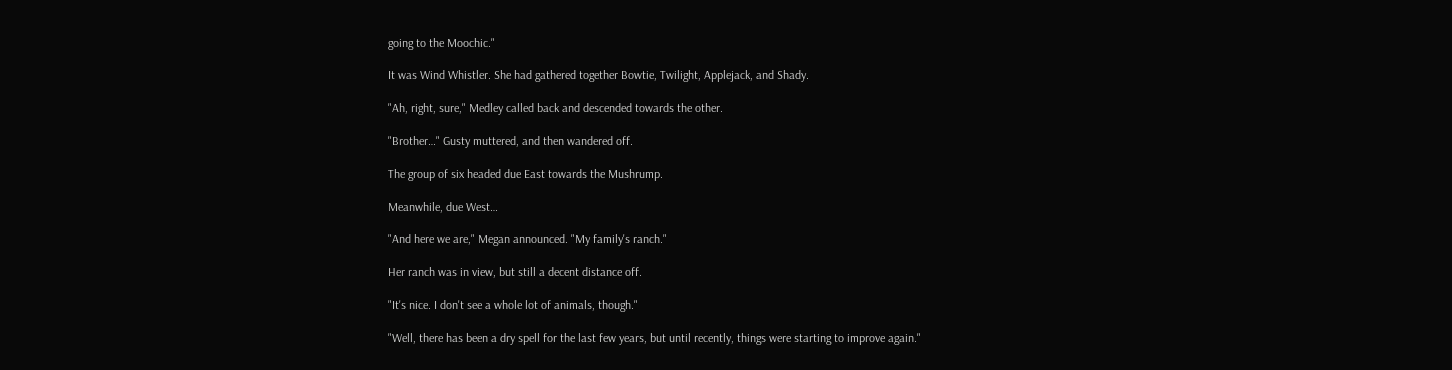going to the Moochic."

It was Wind Whistler. She had gathered together Bowtie, Twilight, Applejack, and Shady.

"Ah, right, sure," Medley called back and descended towards the other.

"Brother…" Gusty muttered, and then wandered off.

The group of six headed due East towards the Mushrump.

Meanwhile, due West…

"And here we are," Megan announced. "My family's ranch."

Her ranch was in view, but still a decent distance off.

"It's nice. I don't see a whole lot of animals, though."

"Well, there has been a dry spell for the last few years, but until recently, things were starting to improve again."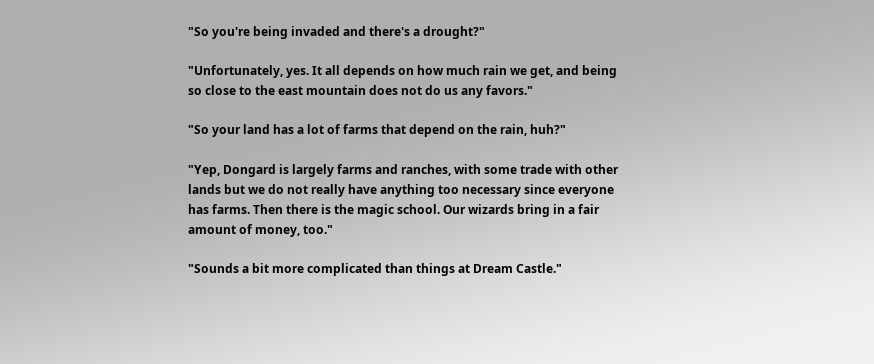"So you're being invaded and there's a drought?"

"Unfortunately, yes. It all depends on how much rain we get, and being so close to the east mountain does not do us any favors."

"So your land has a lot of farms that depend on the rain, huh?"

"Yep, Dongard is largely farms and ranches, with some trade with other lands but we do not really have anything too necessary since everyone has farms. Then there is the magic school. Our wizards bring in a fair amount of money, too."

"Sounds a bit more complicated than things at Dream Castle."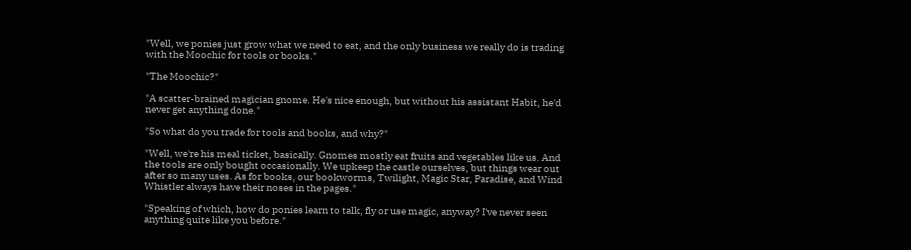"Well, we ponies just grow what we need to eat, and the only business we really do is trading with the Moochic for tools or books."

"The Moochic?"

"A scatter-brained magician gnome. He's nice enough, but without his assistant Habit, he'd never get anything done."

"So what do you trade for tools and books, and why?"

"Well, we're his meal ticket, basically. Gnomes mostly eat fruits and vegetables like us. And the tools are only bought occasionally. We upkeep the castle ourselves, but things wear out after so many uses. As for books, our bookworms, Twilight, Magic Star, Paradise, and Wind Whistler always have their noses in the pages."

"Speaking of which, how do ponies learn to talk, fly or use magic, anyway? I've never seen anything quite like you before."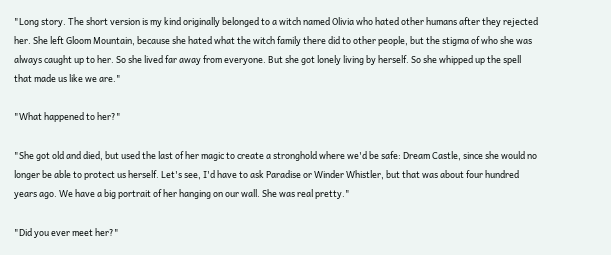"Long story. The short version is my kind originally belonged to a witch named Olivia who hated other humans after they rejected her. She left Gloom Mountain, because she hated what the witch family there did to other people, but the stigma of who she was always caught up to her. So she lived far away from everyone. But she got lonely living by herself. So she whipped up the spell that made us like we are."

"What happened to her?"

"She got old and died, but used the last of her magic to create a stronghold where we'd be safe: Dream Castle, since she would no longer be able to protect us herself. Let's see, I'd have to ask Paradise or Winder Whistler, but that was about four hundred years ago. We have a big portrait of her hanging on our wall. She was real pretty."

"Did you ever meet her?"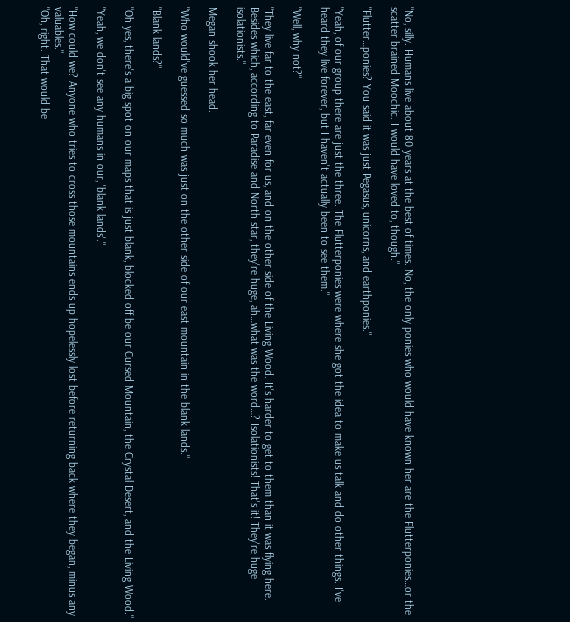"No, silly. Humans live about 80 years at the best of times. No, the only ponies who would have known her are the Flutterponies…or the scatter brained Moochic. I would have loved to, though."

"Flutter…ponies? You said it was just Pegasus, unicorns, and earthponies."

"Yeah, of our group there are just the three. The Flutterponies were where she got the idea to make us talk and do other things. I've heard they live forever, but I haven't actually been to see them."

"Well, why not?"

"They live far to the east, far even for us, and on the other side of the Living Wood. It's harder to get to them than it was flying here. Besides which, according to Paradise and North star, they're huge, ah…what was the word…? Isolationists! That's it! They're huge isolationists."

Megan shook her head.

"Who would've guessed so much was just on the other side of our east mountain in the blank lands."

"Blank lands?"

"Oh yes, there's a big spot on our maps that is just blank, blocked off be our Cursed Mountain, the Crystal Desert, and the Living Wood."

"Yeah, we don't see any humans in our, 'blank lands'."

"How could we? Anyone who tries to cross those mountains ends up hopelessly lost before returning back where they began, minus any valuables."
"Oh, right. That would be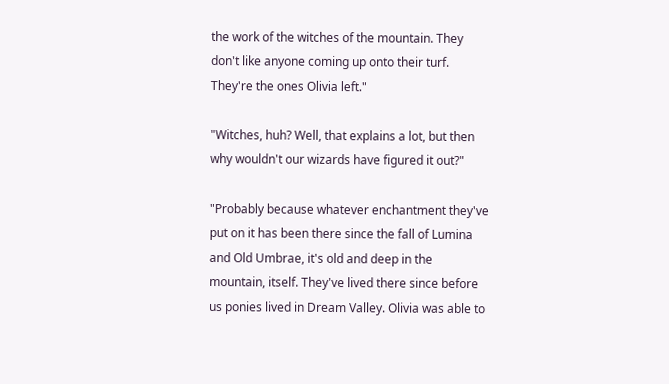the work of the witches of the mountain. They don't like anyone coming up onto their turf. They're the ones Olivia left."

"Witches, huh? Well, that explains a lot, but then why wouldn't our wizards have figured it out?"

"Probably because whatever enchantment they've put on it has been there since the fall of Lumina and Old Umbrae, it's old and deep in the mountain, itself. They've lived there since before us ponies lived in Dream Valley. Olivia was able to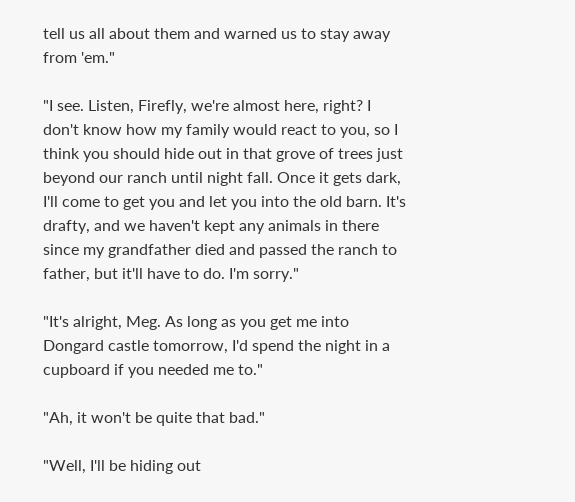tell us all about them and warned us to stay away from 'em."

"I see. Listen, Firefly, we're almost here, right? I don't know how my family would react to you, so I think you should hide out in that grove of trees just beyond our ranch until night fall. Once it gets dark, I'll come to get you and let you into the old barn. It's drafty, and we haven't kept any animals in there since my grandfather died and passed the ranch to father, but it'll have to do. I'm sorry."

"It's alright, Meg. As long as you get me into Dongard castle tomorrow, I'd spend the night in a cupboard if you needed me to."

"Ah, it won't be quite that bad."

"Well, I'll be hiding out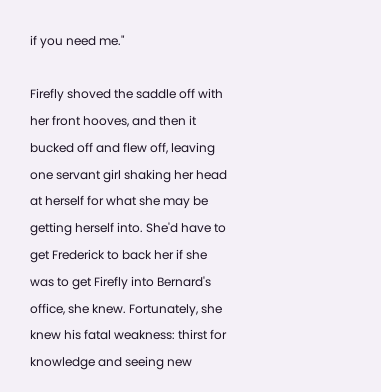if you need me."

Firefly shoved the saddle off with her front hooves, and then it bucked off and flew off, leaving one servant girl shaking her head at herself for what she may be getting herself into. She'd have to get Frederick to back her if she was to get Firefly into Bernard's office, she knew. Fortunately, she knew his fatal weakness: thirst for knowledge and seeing new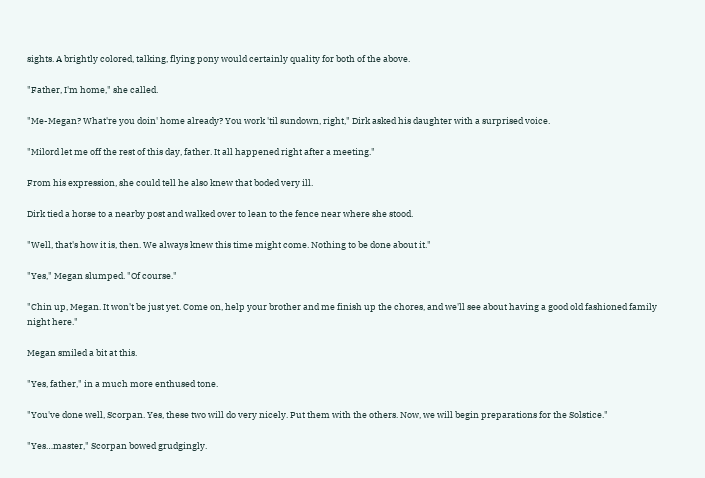sights. A brightly colored, talking, flying pony would certainly quality for both of the above.

"Father, I'm home," she called.

"Me-Megan? What're you doin' home already? You work 'til sundown, right," Dirk asked his daughter with a surprised voice.

"Milord let me off the rest of this day, father. It all happened right after a meeting."

From his expression, she could tell he also knew that boded very ill.

Dirk tied a horse to a nearby post and walked over to lean to the fence near where she stood.

"Well, that's how it is, then. We always knew this time might come. Nothing to be done about it."

"Yes," Megan slumped. "Of course."

"Chin up, Megan. It won't be just yet. Come on, help your brother and me finish up the chores, and we'll see about having a good old fashioned family night here."

Megan smiled a bit at this.

"Yes, father," in a much more enthused tone.

"You've done well, Scorpan. Yes, these two will do very nicely. Put them with the others. Now, we will begin preparations for the Solstice."

"Yes…master," Scorpan bowed grudgingly.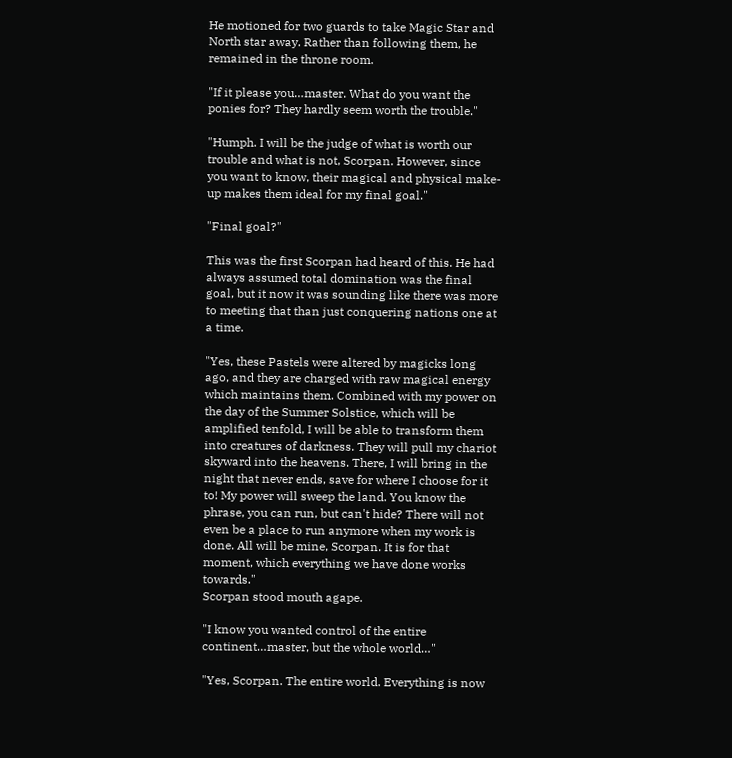He motioned for two guards to take Magic Star and North star away. Rather than following them, he remained in the throne room.

"If it please you…master. What do you want the ponies for? They hardly seem worth the trouble."

"Humph. I will be the judge of what is worth our trouble and what is not, Scorpan. However, since you want to know, their magical and physical make-up makes them ideal for my final goal."

"Final goal?"

This was the first Scorpan had heard of this. He had always assumed total domination was the final goal, but it now it was sounding like there was more to meeting that than just conquering nations one at a time.

"Yes, these Pastels were altered by magicks long ago, and they are charged with raw magical energy which maintains them. Combined with my power on the day of the Summer Solstice, which will be amplified tenfold, I will be able to transform them into creatures of darkness. They will pull my chariot skyward into the heavens. There, I will bring in the night that never ends, save for where I choose for it to! My power will sweep the land. You know the phrase, you can run, but can't hide? There will not even be a place to run anymore when my work is done. All will be mine, Scorpan. It is for that moment, which everything we have done works towards."
Scorpan stood mouth agape.

"I know you wanted control of the entire continent…master, but the whole world…"

"Yes, Scorpan. The entire world. Everything is now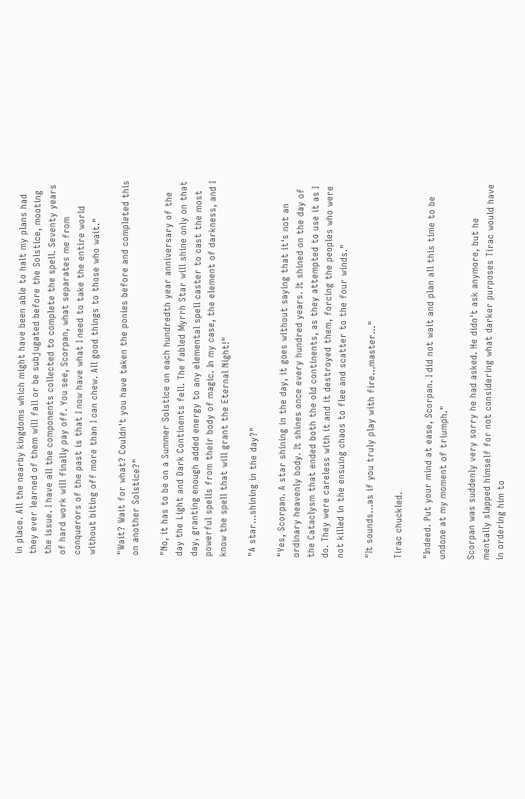in place. All the nearby kingdoms which might have been able to halt my plans had they ever learned of them will fall or be subjugated before the Solstice, mooting the issue. I have all the components collected to complete the spell. Seventy years of hard work will finally pay off. You see, Scorpan, what separates me from conquerors of the past is that I now have what I need to take the entire world without biting off more than I can chew. All good things to those who wait."

"Wait? Wait for what? Couldn't you have taken the ponies before and completed this on another Solstice?"

"No, it has to be on a Summer Solstice on each hundredth year anniversary of the day the Light and Dark Continents fell. The fabled Myrrh Star will shine only on that day, granting enough added energy to any elemental spell caster to cast the most powerful spells from their body of magic. In my case, the element of darkness, and I know the spell that will grant the Eternal Night!"

"A star…shining in the day?"

"Yes, Scorpan. A star shining in the day, it goes without saying that it's not an ordinary heavenly body. It shines once every hundred years. It shined on the day of the Cataclysm that ended both the old continents, as they attempted to use it as I do. They were careless with it and it destroyed them, forcing the peoples who were not killed in the ensuing chaos to flee and scatter to the four winds."

"It sounds…as if you truly play with fire…master…"

Tirac chuckled.

"Indeed. Put your mind at ease, Scorpan. I did not wait and plan all this time to be undone at my moment of triumph."

Scorpan was suddenly very sorry he had asked. He didn't ask anymore, but he mentally slapped himself for not considering what darker purposes Tirac would have in ordering him to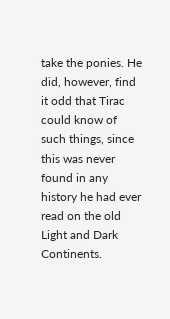take the ponies. He did, however, find it odd that Tirac could know of such things, since this was never found in any history he had ever read on the old Light and Dark Continents.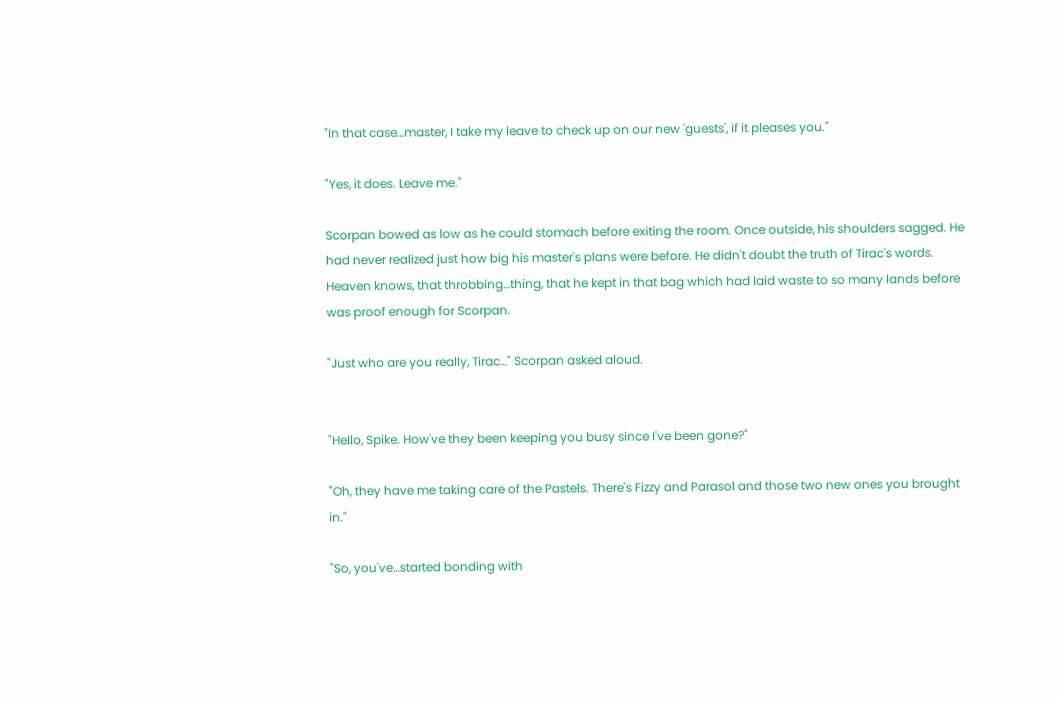"In that case…master, I take my leave to check up on our new 'guests', if it pleases you."

"Yes, it does. Leave me."

Scorpan bowed as low as he could stomach before exiting the room. Once outside, his shoulders sagged. He had never realized just how big his master's plans were before. He didn't doubt the truth of Tirac's words. Heaven knows, that throbbing…thing, that he kept in that bag which had laid waste to so many lands before was proof enough for Scorpan.

"Just who are you really, Tirac…" Scorpan asked aloud.


"Hello, Spike. How've they been keeping you busy since I've been gone?"

"Oh, they have me taking care of the Pastels. There's Fizzy and Parasol and those two new ones you brought in."

"So, you've…started bonding with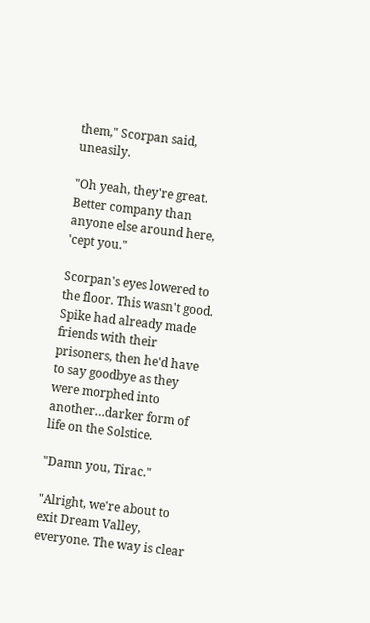them," Scorpan said, uneasily.

"Oh yeah, they're great. Better company than anyone else around here, 'cept you."

Scorpan's eyes lowered to the floor. This wasn't good. Spike had already made friends with their prisoners, then he'd have to say goodbye as they were morphed into another…darker form of life on the Solstice.

"Damn you, Tirac."

"Alright, we're about to exit Dream Valley, everyone. The way is clear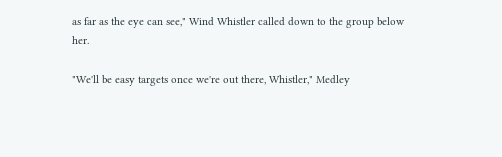as far as the eye can see," Wind Whistler called down to the group below her.

"We'll be easy targets once we're out there, Whistler," Medley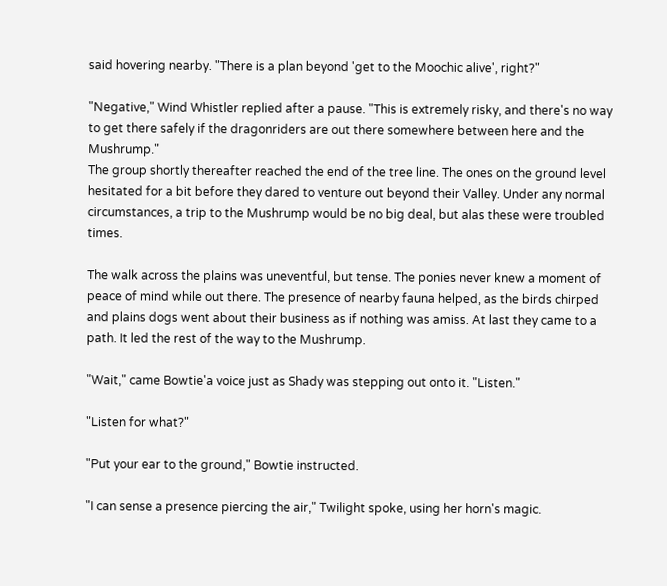said hovering nearby. "There is a plan beyond 'get to the Moochic alive', right?"

"Negative," Wind Whistler replied after a pause. "This is extremely risky, and there's no way to get there safely if the dragonriders are out there somewhere between here and the Mushrump."
The group shortly thereafter reached the end of the tree line. The ones on the ground level hesitated for a bit before they dared to venture out beyond their Valley. Under any normal circumstances, a trip to the Mushrump would be no big deal, but alas these were troubled times.

The walk across the plains was uneventful, but tense. The ponies never knew a moment of peace of mind while out there. The presence of nearby fauna helped, as the birds chirped and plains dogs went about their business as if nothing was amiss. At last they came to a path. It led the rest of the way to the Mushrump.

"Wait," came Bowtie'a voice just as Shady was stepping out onto it. "Listen."

"Listen for what?"

"Put your ear to the ground," Bowtie instructed.

"I can sense a presence piercing the air," Twilight spoke, using her horn's magic.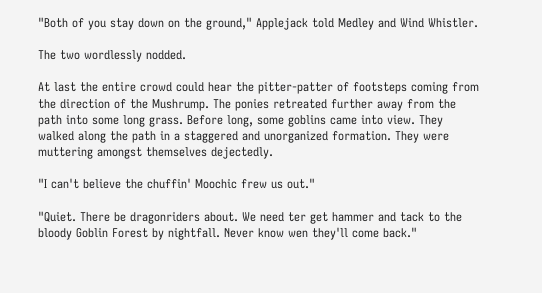"Both of you stay down on the ground," Applejack told Medley and Wind Whistler.

The two wordlessly nodded.

At last the entire crowd could hear the pitter-patter of footsteps coming from the direction of the Mushrump. The ponies retreated further away from the path into some long grass. Before long, some goblins came into view. They walked along the path in a staggered and unorganized formation. They were muttering amongst themselves dejectedly.

"I can't believe the chuffin' Moochic frew us out."

"Quiet. There be dragonriders about. We need ter get hammer and tack to the bloody Goblin Forest by nightfall. Never know wen they'll come back."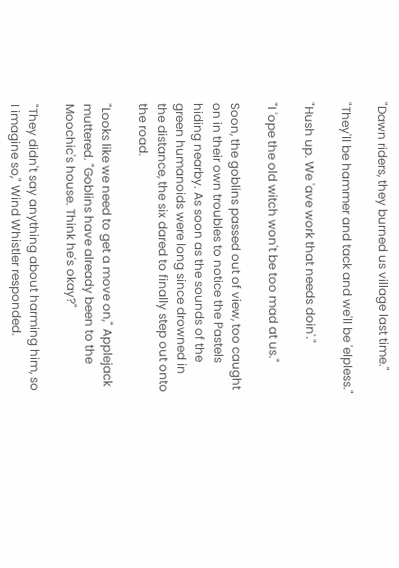"Dawn riders, they burned us village last time."

"They'll be hammer and tack and we'll be 'elpless."

"Hush up. We 'ave work that needs doin'."

"I 'ope the old witch won't be too mad at us."

Soon, the goblins passed out of view, too caught on in their own troubles to notice the Pastels hiding nearby. As soon as the sounds of the green humanoids were long since drowned in the distance, the six dared to finally step out onto the road.

"Looks like we need to get a move on," Applejack muttered. "Goblins have already been to the Moochic's house. Think he's okay?"

"They didn't say anything about harming him, so I imagine so," Wind Whistler responded.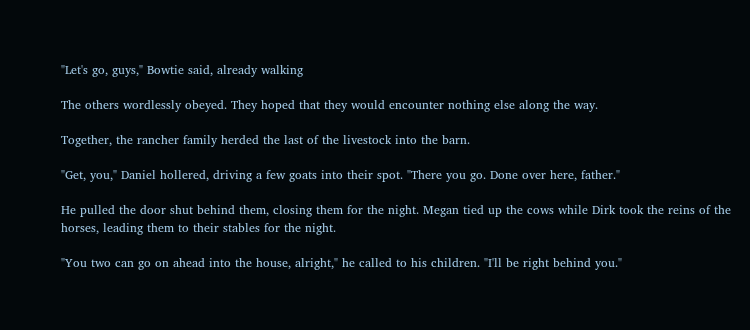"Let's go, guys," Bowtie said, already walking

The others wordlessly obeyed. They hoped that they would encounter nothing else along the way.

Together, the rancher family herded the last of the livestock into the barn.

"Get, you," Daniel hollered, driving a few goats into their spot. "There you go. Done over here, father."

He pulled the door shut behind them, closing them for the night. Megan tied up the cows while Dirk took the reins of the horses, leading them to their stables for the night.

"You two can go on ahead into the house, alright," he called to his children. "I'll be right behind you."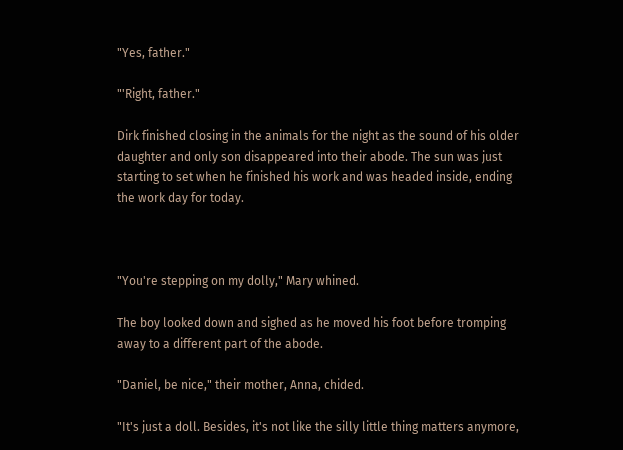"Yes, father."

"'Right, father."

Dirk finished closing in the animals for the night as the sound of his older daughter and only son disappeared into their abode. The sun was just starting to set when he finished his work and was headed inside, ending the work day for today.



"You're stepping on my dolly," Mary whined.

The boy looked down and sighed as he moved his foot before tromping away to a different part of the abode.

"Daniel, be nice," their mother, Anna, chided.

"It's just a doll. Besides, it's not like the silly little thing matters anymore,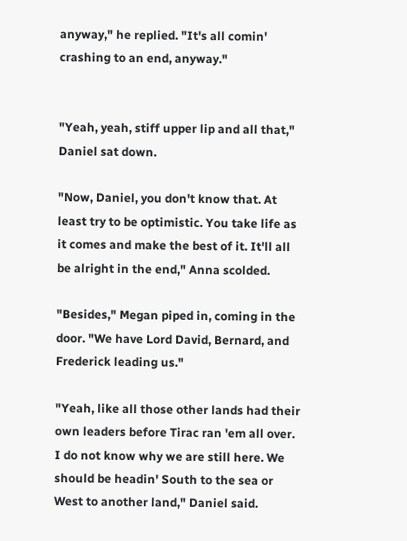anyway," he replied. "It's all comin' crashing to an end, anyway."


"Yeah, yeah, stiff upper lip and all that," Daniel sat down.

"Now, Daniel, you don't know that. At least try to be optimistic. You take life as it comes and make the best of it. It'll all be alright in the end," Anna scolded.

"Besides," Megan piped in, coming in the door. "We have Lord David, Bernard, and Frederick leading us."

"Yeah, like all those other lands had their own leaders before Tirac ran 'em all over. I do not know why we are still here. We should be headin' South to the sea or West to another land," Daniel said.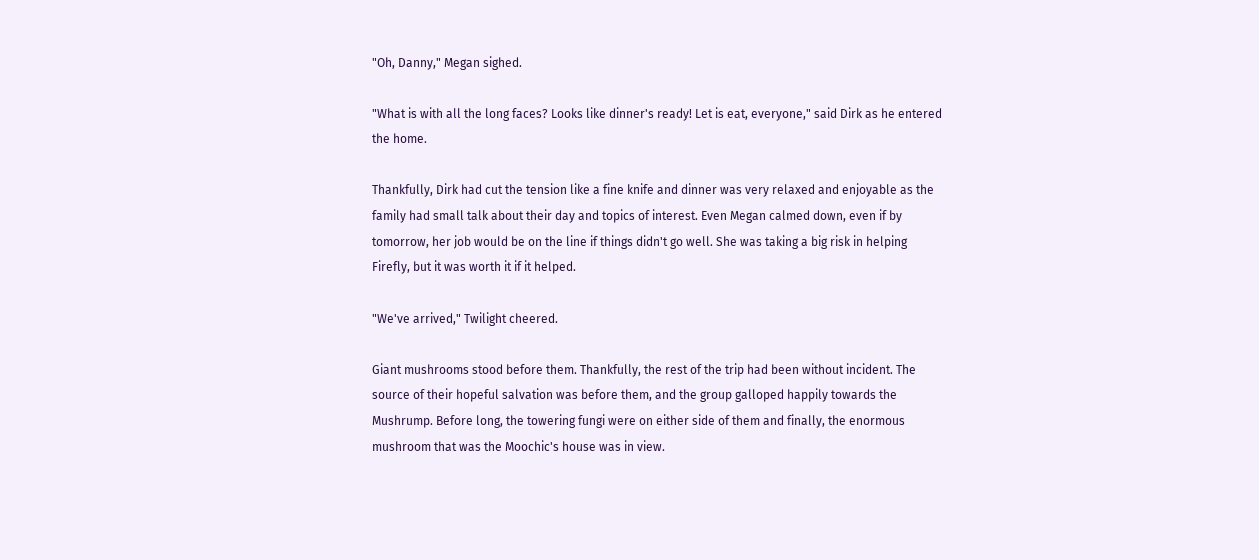"Oh, Danny," Megan sighed.

"What is with all the long faces? Looks like dinner's ready! Let is eat, everyone," said Dirk as he entered the home.

Thankfully, Dirk had cut the tension like a fine knife and dinner was very relaxed and enjoyable as the family had small talk about their day and topics of interest. Even Megan calmed down, even if by tomorrow, her job would be on the line if things didn't go well. She was taking a big risk in helping Firefly, but it was worth it if it helped.

"We've arrived," Twilight cheered.

Giant mushrooms stood before them. Thankfully, the rest of the trip had been without incident. The source of their hopeful salvation was before them, and the group galloped happily towards the Mushrump. Before long, the towering fungi were on either side of them and finally, the enormous mushroom that was the Moochic's house was in view.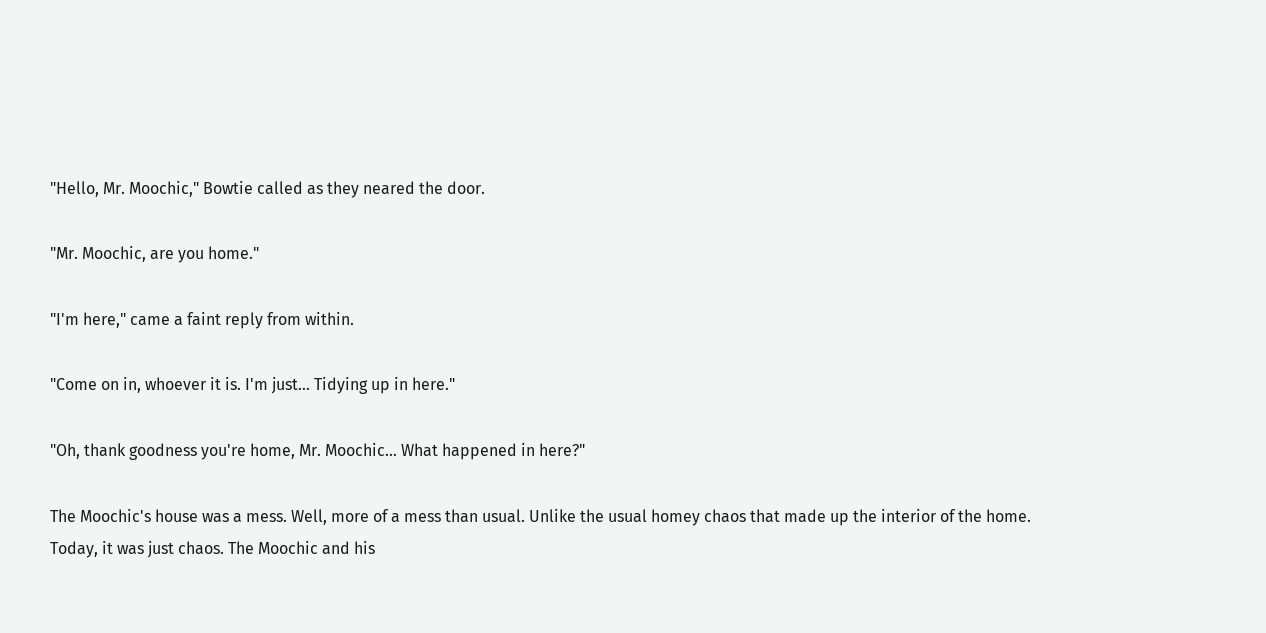"Hello, Mr. Moochic," Bowtie called as they neared the door.

"Mr. Moochic, are you home."

"I'm here," came a faint reply from within.

"Come on in, whoever it is. I'm just… Tidying up in here."

"Oh, thank goodness you're home, Mr. Moochic… What happened in here?"

The Moochic's house was a mess. Well, more of a mess than usual. Unlike the usual homey chaos that made up the interior of the home. Today, it was just chaos. The Moochic and his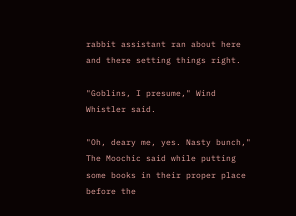rabbit assistant ran about here and there setting things right.

"Goblins, I presume," Wind Whistler said.

"Oh, deary me, yes. Nasty bunch," The Moochic said while putting some books in their proper place before the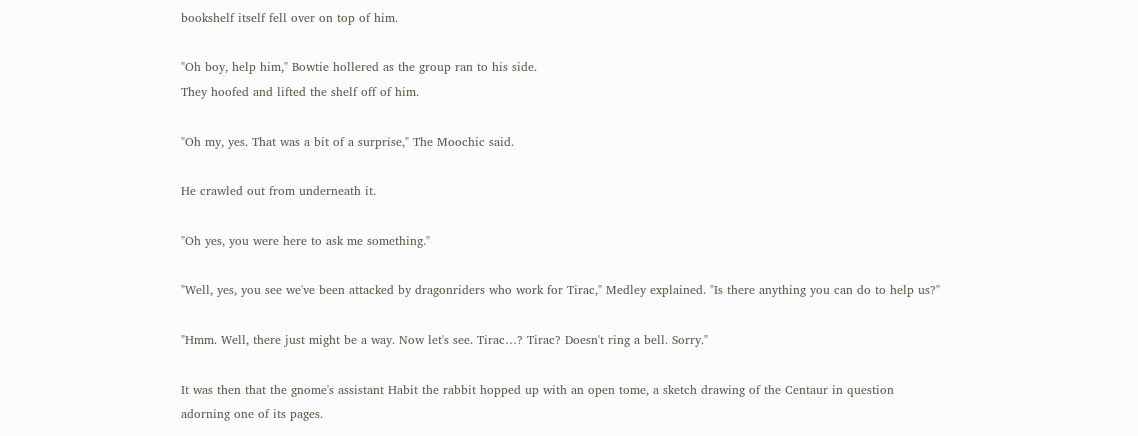bookshelf itself fell over on top of him.

"Oh boy, help him," Bowtie hollered as the group ran to his side.
They hoofed and lifted the shelf off of him.

"Oh my, yes. That was a bit of a surprise," The Moochic said.

He crawled out from underneath it.

"Oh yes, you were here to ask me something."

"Well, yes, you see we've been attacked by dragonriders who work for Tirac," Medley explained. "Is there anything you can do to help us?"

"Hmm. Well, there just might be a way. Now let's see. Tirac…? Tirac? Doesn't ring a bell. Sorry."

It was then that the gnome's assistant Habit the rabbit hopped up with an open tome, a sketch drawing of the Centaur in question adorning one of its pages.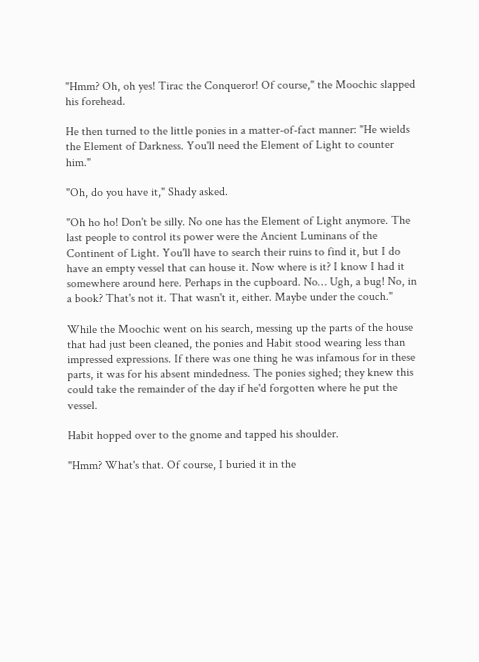"Hmm? Oh, oh yes! Tirac the Conqueror! Of course," the Moochic slapped his forehead.

He then turned to the little ponies in a matter-of-fact manner: "He wields the Element of Darkness. You'll need the Element of Light to counter him."

"Oh, do you have it," Shady asked.

"Oh ho ho! Don't be silly. No one has the Element of Light anymore. The last people to control its power were the Ancient Luminans of the Continent of Light. You'll have to search their ruins to find it, but I do have an empty vessel that can house it. Now where is it? I know I had it somewhere around here. Perhaps in the cupboard. No… Ugh, a bug! No, in a book? That's not it. That wasn't it, either. Maybe under the couch."

While the Moochic went on his search, messing up the parts of the house that had just been cleaned, the ponies and Habit stood wearing less than impressed expressions. If there was one thing he was infamous for in these parts, it was for his absent mindedness. The ponies sighed; they knew this could take the remainder of the day if he'd forgotten where he put the vessel.

Habit hopped over to the gnome and tapped his shoulder.

"Hmm? What's that. Of course, I buried it in the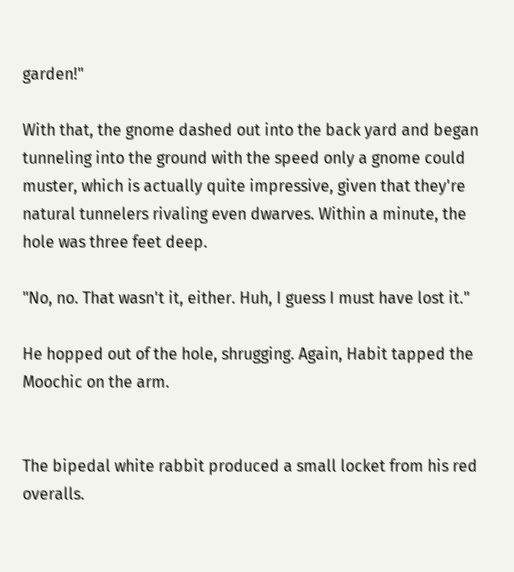garden!"

With that, the gnome dashed out into the back yard and began tunneling into the ground with the speed only a gnome could muster, which is actually quite impressive, given that they're natural tunnelers rivaling even dwarves. Within a minute, the hole was three feet deep.

"No, no. That wasn't it, either. Huh, I guess I must have lost it."

He hopped out of the hole, shrugging. Again, Habit tapped the Moochic on the arm.


The bipedal white rabbit produced a small locket from his red overalls.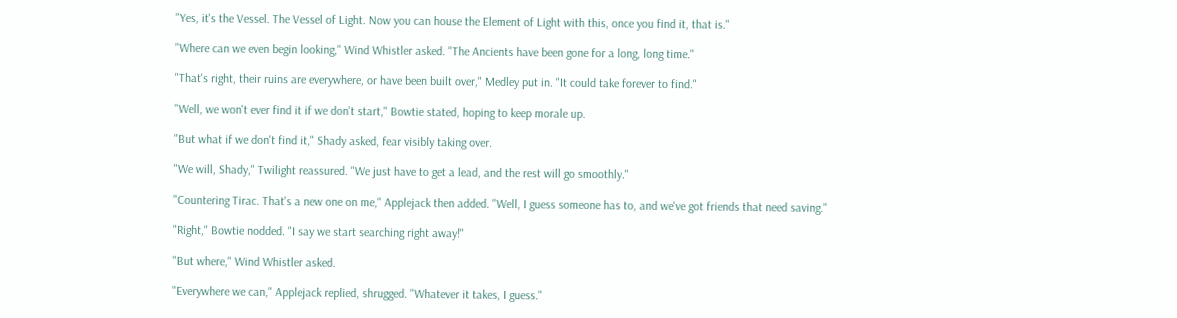"Yes, it's the Vessel. The Vessel of Light. Now you can house the Element of Light with this, once you find it, that is."

"Where can we even begin looking," Wind Whistler asked. "The Ancients have been gone for a long, long time."

"That's right, their ruins are everywhere, or have been built over," Medley put in. "It could take forever to find."

"Well, we won't ever find it if we don't start," Bowtie stated, hoping to keep morale up.

"But what if we don't find it," Shady asked, fear visibly taking over.

"We will, Shady," Twilight reassured. "We just have to get a lead, and the rest will go smoothly."

"Countering Tirac. That's a new one on me," Applejack then added. "Well, I guess someone has to, and we've got friends that need saving."

"Right," Bowtie nodded. "I say we start searching right away!"

"But where," Wind Whistler asked.

"Everywhere we can," Applejack replied, shrugged. "Whatever it takes, I guess."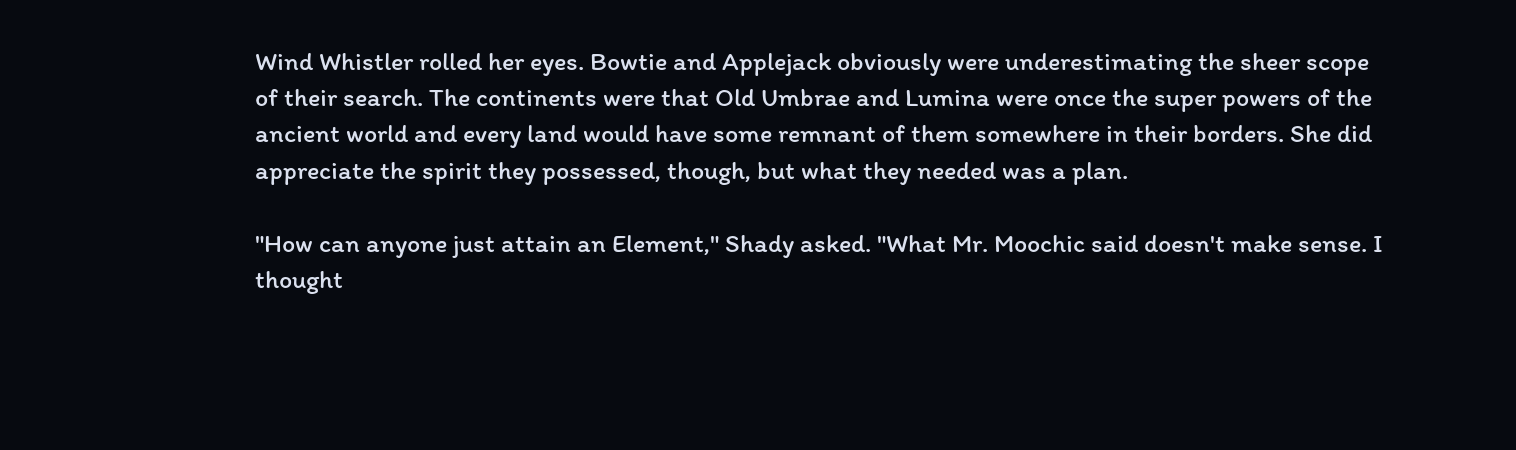Wind Whistler rolled her eyes. Bowtie and Applejack obviously were underestimating the sheer scope of their search. The continents were that Old Umbrae and Lumina were once the super powers of the ancient world and every land would have some remnant of them somewhere in their borders. She did appreciate the spirit they possessed, though, but what they needed was a plan.

"How can anyone just attain an Element," Shady asked. "What Mr. Moochic said doesn't make sense. I thought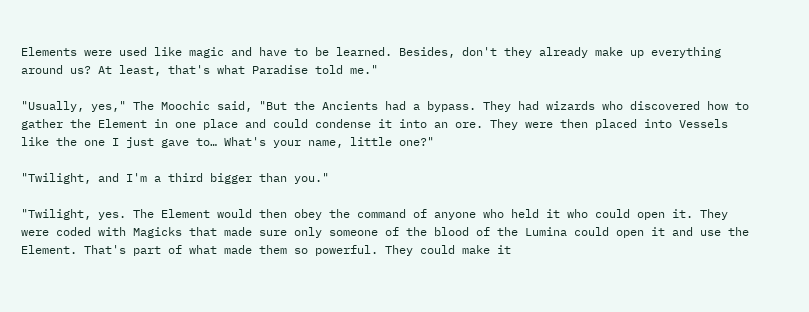Elements were used like magic and have to be learned. Besides, don't they already make up everything around us? At least, that's what Paradise told me."

"Usually, yes," The Moochic said, "But the Ancients had a bypass. They had wizards who discovered how to gather the Element in one place and could condense it into an ore. They were then placed into Vessels like the one I just gave to… What's your name, little one?"

"Twilight, and I'm a third bigger than you."

"Twilight, yes. The Element would then obey the command of anyone who held it who could open it. They were coded with Magicks that made sure only someone of the blood of the Lumina could open it and use the Element. That's part of what made them so powerful. They could make it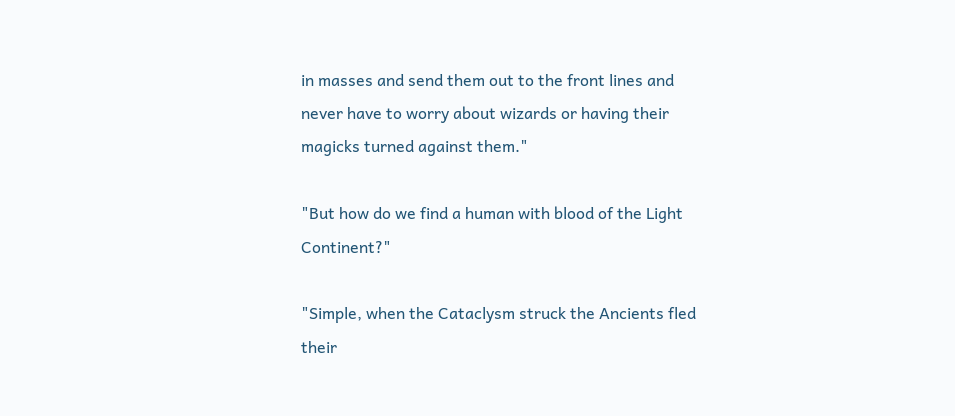in masses and send them out to the front lines and never have to worry about wizards or having their magicks turned against them."

"But how do we find a human with blood of the Light Continent?"

"Simple, when the Cataclysm struck the Ancients fled their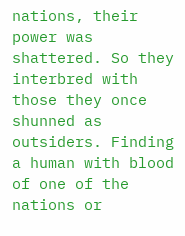nations, their power was shattered. So they interbred with those they once shunned as outsiders. Finding a human with blood of one of the nations or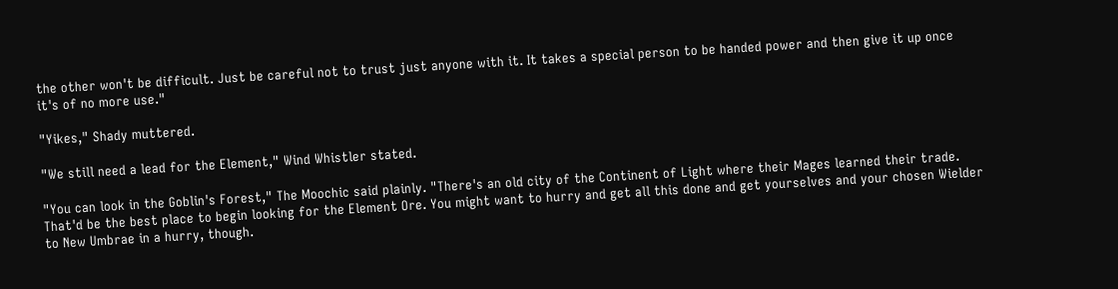the other won't be difficult. Just be careful not to trust just anyone with it. It takes a special person to be handed power and then give it up once it's of no more use."

"Yikes," Shady muttered.

"We still need a lead for the Element," Wind Whistler stated.

"You can look in the Goblin's Forest," The Moochic said plainly. "There's an old city of the Continent of Light where their Mages learned their trade. That'd be the best place to begin looking for the Element Ore. You might want to hurry and get all this done and get yourselves and your chosen Wielder to New Umbrae in a hurry, though.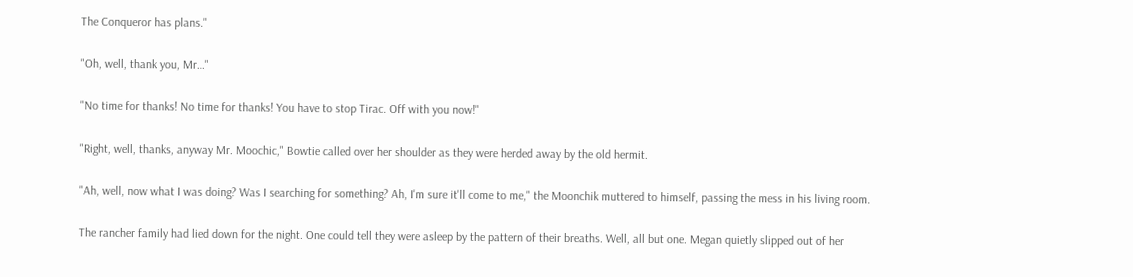The Conqueror has plans."

"Oh, well, thank you, Mr…"

"No time for thanks! No time for thanks! You have to stop Tirac. Off with you now!"

"Right, well, thanks, anyway Mr. Moochic," Bowtie called over her shoulder as they were herded away by the old hermit.

"Ah, well, now what I was doing? Was I searching for something? Ah, I'm sure it'll come to me," the Moonchik muttered to himself, passing the mess in his living room.

The rancher family had lied down for the night. One could tell they were asleep by the pattern of their breaths. Well, all but one. Megan quietly slipped out of her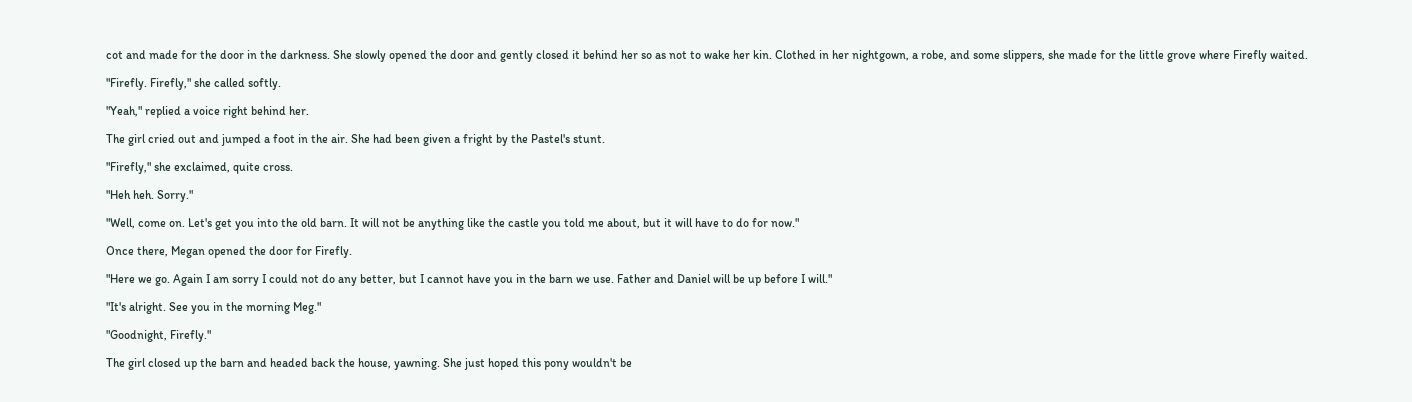cot and made for the door in the darkness. She slowly opened the door and gently closed it behind her so as not to wake her kin. Clothed in her nightgown, a robe, and some slippers, she made for the little grove where Firefly waited.

"Firefly. Firefly," she called softly.

"Yeah," replied a voice right behind her.

The girl cried out and jumped a foot in the air. She had been given a fright by the Pastel's stunt.

"Firefly," she exclaimed, quite cross.

"Heh heh. Sorry."

"Well, come on. Let's get you into the old barn. It will not be anything like the castle you told me about, but it will have to do for now."

Once there, Megan opened the door for Firefly.

"Here we go. Again I am sorry I could not do any better, but I cannot have you in the barn we use. Father and Daniel will be up before I will."

"It's alright. See you in the morning Meg."

"Goodnight, Firefly."

The girl closed up the barn and headed back the house, yawning. She just hoped this pony wouldn't be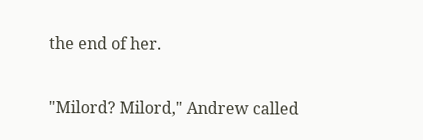the end of her.

"Milord? Milord," Andrew called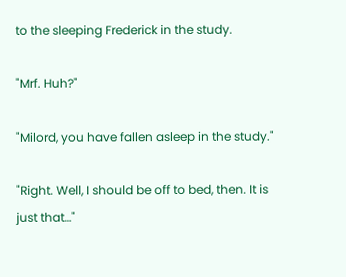to the sleeping Frederick in the study.

"Mrf. Huh?"

"Milord, you have fallen asleep in the study."

"Right. Well, I should be off to bed, then. It is just that…"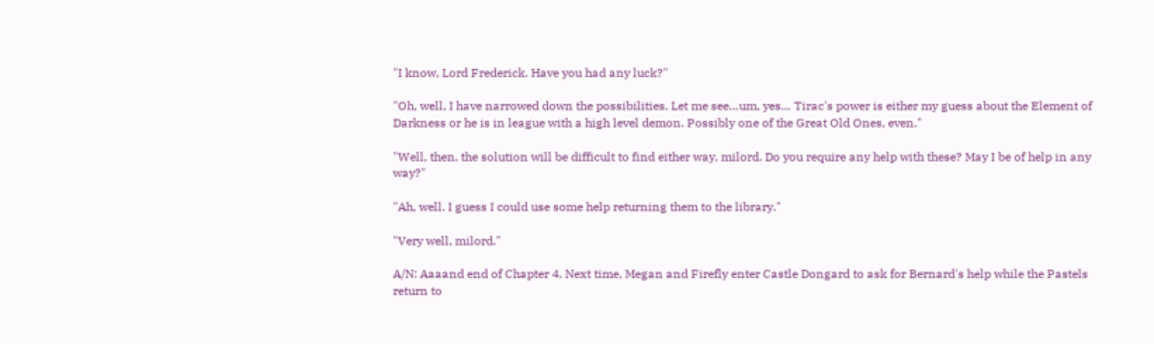"I know, Lord Frederick. Have you had any luck?"

"Oh, well, I have narrowed down the possibilities. Let me see…um, yes… Tirac's power is either my guess about the Element of Darkness or he is in league with a high level demon. Possibly one of the Great Old Ones, even."

"Well, then, the solution will be difficult to find either way, milord. Do you require any help with these? May I be of help in any way?"

"Ah, well. I guess I could use some help returning them to the library."

"Very well, milord."

A/N: Aaaand end of Chapter 4. Next time, Megan and Firefly enter Castle Dongard to ask for Bernard's help while the Pastels return to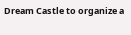Dream Castle to organize a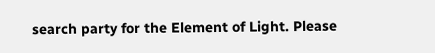search party for the Element of Light. Please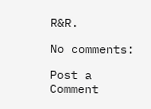R&R.

No comments:

Post a Comment